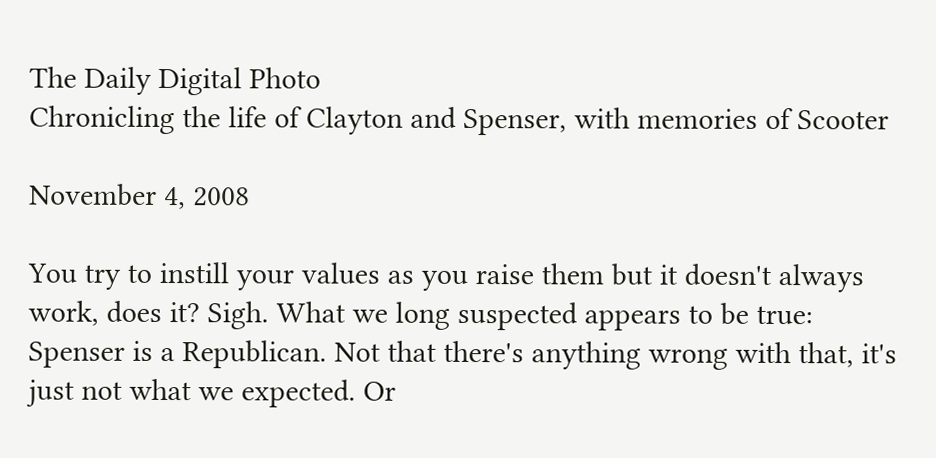The Daily Digital Photo
Chronicling the life of Clayton and Spenser, with memories of Scooter

November 4, 2008

You try to instill your values as you raise them but it doesn't always work, does it? Sigh. What we long suspected appears to be true: Spenser is a Republican. Not that there's anything wrong with that, it's just not what we expected. Or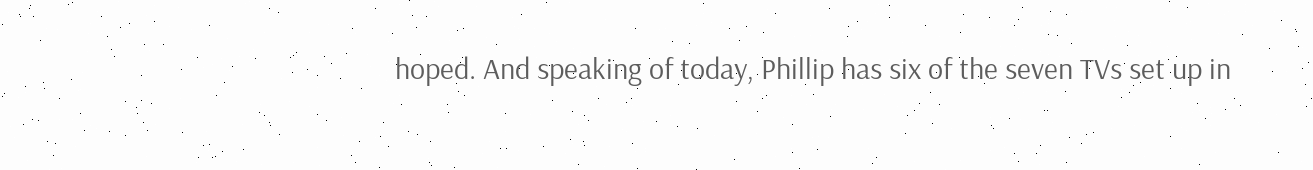hoped. And speaking of today, Phillip has six of the seven TVs set up in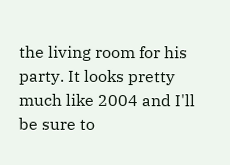the living room for his party. It looks pretty much like 2004 and I'll be sure to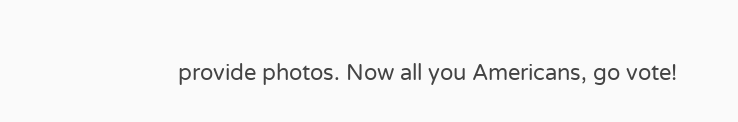provide photos. Now all you Americans, go vote!